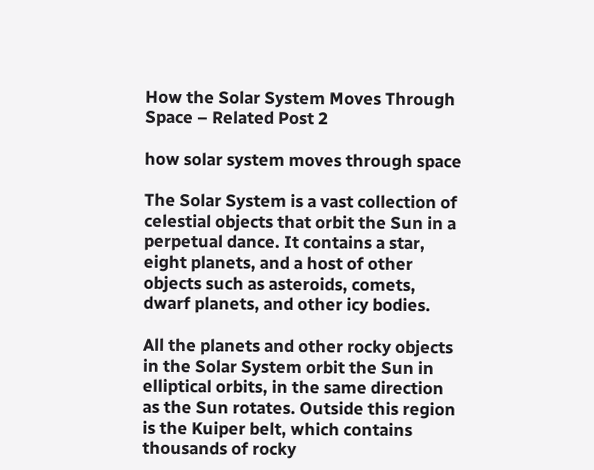How the Solar System Moves Through Space – Related Post 2

how solar system moves through space

The Solar System is a vast collection of celestial objects that orbit the Sun in a perpetual dance. It contains a star, eight planets, and a host of other objects such as asteroids, comets, dwarf planets, and other icy bodies.

All the planets and other rocky objects in the Solar System orbit the Sun in elliptical orbits, in the same direction as the Sun rotates. Outside this region is the Kuiper belt, which contains thousands of rocky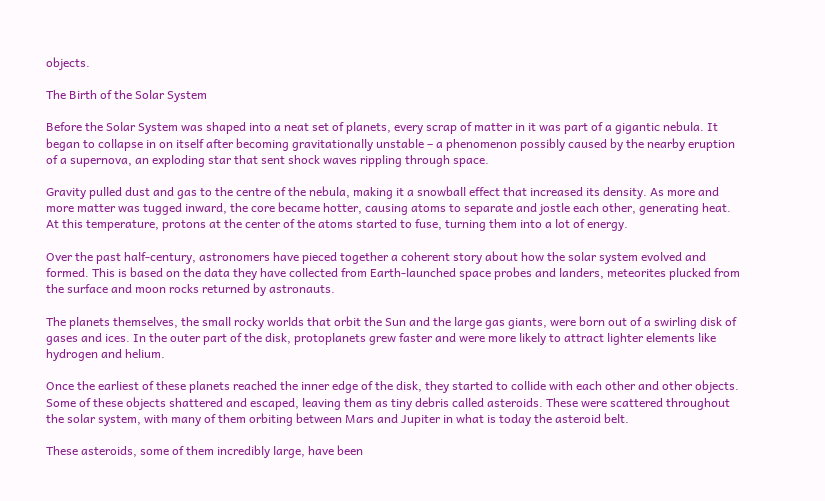objects.

The Birth of the Solar System

Before the Solar System was shaped into a neat set of planets, every scrap of matter in it was part of a gigantic nebula. It began to collapse in on itself after becoming gravitationally unstable – a phenomenon possibly caused by the nearby eruption of a supernova, an exploding star that sent shock waves rippling through space.

Gravity pulled dust and gas to the centre of the nebula, making it a snowball effect that increased its density. As more and more matter was tugged inward, the core became hotter, causing atoms to separate and jostle each other, generating heat. At this temperature, protons at the center of the atoms started to fuse, turning them into a lot of energy.

Over the past half-century, astronomers have pieced together a coherent story about how the solar system evolved and formed. This is based on the data they have collected from Earth-launched space probes and landers, meteorites plucked from the surface and moon rocks returned by astronauts.

The planets themselves, the small rocky worlds that orbit the Sun and the large gas giants, were born out of a swirling disk of gases and ices. In the outer part of the disk, protoplanets grew faster and were more likely to attract lighter elements like hydrogen and helium.

Once the earliest of these planets reached the inner edge of the disk, they started to collide with each other and other objects. Some of these objects shattered and escaped, leaving them as tiny debris called asteroids. These were scattered throughout the solar system, with many of them orbiting between Mars and Jupiter in what is today the asteroid belt.

These asteroids, some of them incredibly large, have been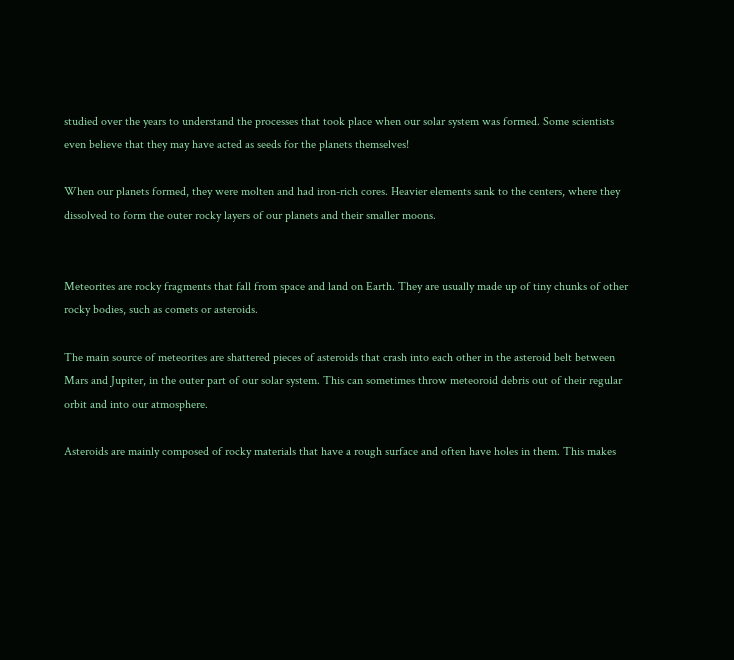studied over the years to understand the processes that took place when our solar system was formed. Some scientists even believe that they may have acted as seeds for the planets themselves!

When our planets formed, they were molten and had iron-rich cores. Heavier elements sank to the centers, where they dissolved to form the outer rocky layers of our planets and their smaller moons.


Meteorites are rocky fragments that fall from space and land on Earth. They are usually made up of tiny chunks of other rocky bodies, such as comets or asteroids.

The main source of meteorites are shattered pieces of asteroids that crash into each other in the asteroid belt between Mars and Jupiter, in the outer part of our solar system. This can sometimes throw meteoroid debris out of their regular orbit and into our atmosphere.

Asteroids are mainly composed of rocky materials that have a rough surface and often have holes in them. This makes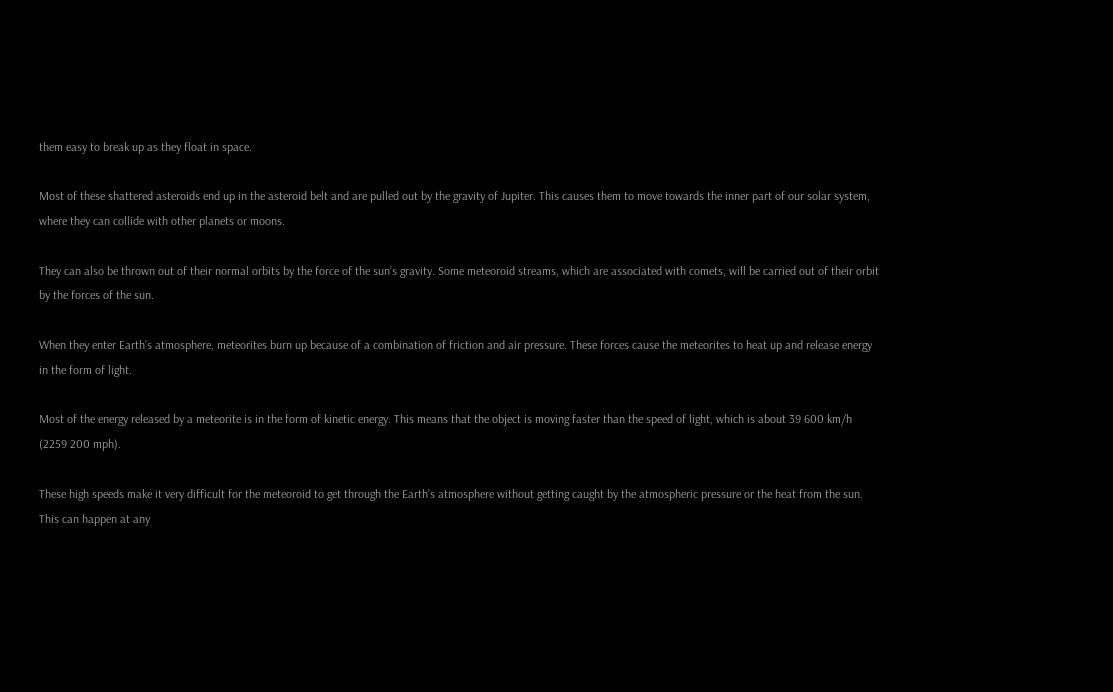them easy to break up as they float in space.

Most of these shattered asteroids end up in the asteroid belt and are pulled out by the gravity of Jupiter. This causes them to move towards the inner part of our solar system, where they can collide with other planets or moons.

They can also be thrown out of their normal orbits by the force of the sun’s gravity. Some meteoroid streams, which are associated with comets, will be carried out of their orbit by the forces of the sun.

When they enter Earth’s atmosphere, meteorites burn up because of a combination of friction and air pressure. These forces cause the meteorites to heat up and release energy in the form of light.

Most of the energy released by a meteorite is in the form of kinetic energy. This means that the object is moving faster than the speed of light, which is about 39 600 km/h (2259 200 mph).

These high speeds make it very difficult for the meteoroid to get through the Earth’s atmosphere without getting caught by the atmospheric pressure or the heat from the sun. This can happen at any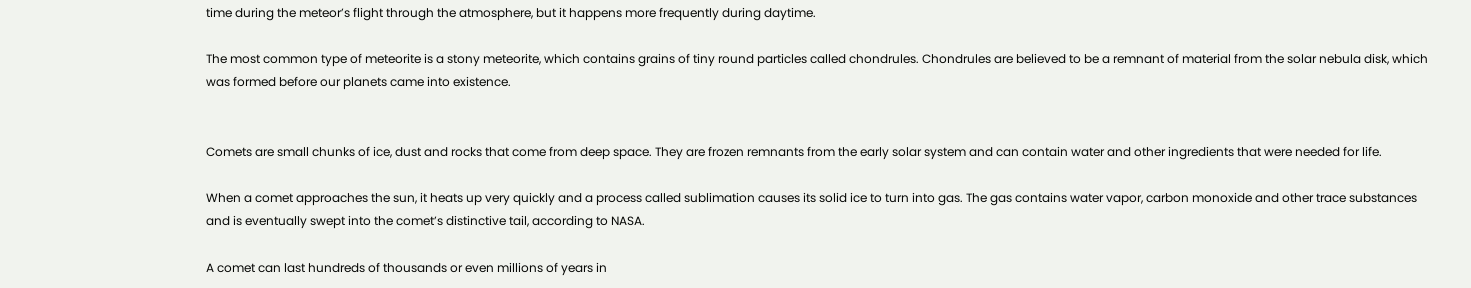time during the meteor’s flight through the atmosphere, but it happens more frequently during daytime.

The most common type of meteorite is a stony meteorite, which contains grains of tiny round particles called chondrules. Chondrules are believed to be a remnant of material from the solar nebula disk, which was formed before our planets came into existence.


Comets are small chunks of ice, dust and rocks that come from deep space. They are frozen remnants from the early solar system and can contain water and other ingredients that were needed for life.

When a comet approaches the sun, it heats up very quickly and a process called sublimation causes its solid ice to turn into gas. The gas contains water vapor, carbon monoxide and other trace substances and is eventually swept into the comet’s distinctive tail, according to NASA.

A comet can last hundreds of thousands or even millions of years in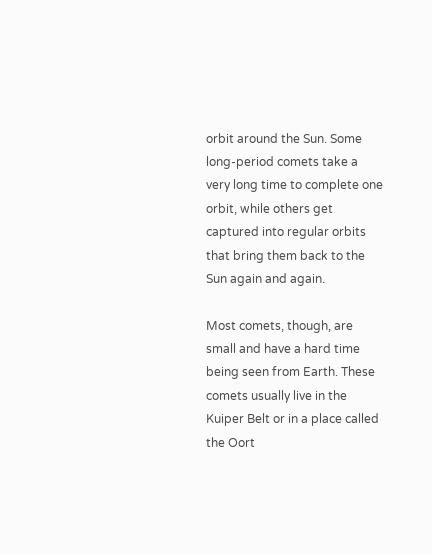orbit around the Sun. Some long-period comets take a very long time to complete one orbit, while others get captured into regular orbits that bring them back to the Sun again and again.

Most comets, though, are small and have a hard time being seen from Earth. These comets usually live in the Kuiper Belt or in a place called the Oort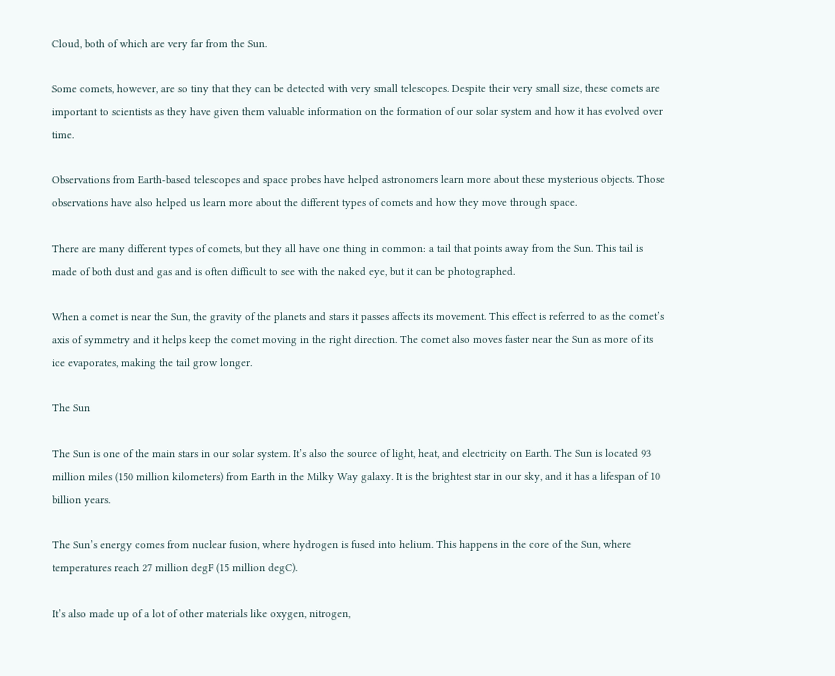Cloud, both of which are very far from the Sun.

Some comets, however, are so tiny that they can be detected with very small telescopes. Despite their very small size, these comets are important to scientists as they have given them valuable information on the formation of our solar system and how it has evolved over time.

Observations from Earth-based telescopes and space probes have helped astronomers learn more about these mysterious objects. Those observations have also helped us learn more about the different types of comets and how they move through space.

There are many different types of comets, but they all have one thing in common: a tail that points away from the Sun. This tail is made of both dust and gas and is often difficult to see with the naked eye, but it can be photographed.

When a comet is near the Sun, the gravity of the planets and stars it passes affects its movement. This effect is referred to as the comet’s axis of symmetry and it helps keep the comet moving in the right direction. The comet also moves faster near the Sun as more of its ice evaporates, making the tail grow longer.

The Sun

The Sun is one of the main stars in our solar system. It’s also the source of light, heat, and electricity on Earth. The Sun is located 93 million miles (150 million kilometers) from Earth in the Milky Way galaxy. It is the brightest star in our sky, and it has a lifespan of 10 billion years.

The Sun’s energy comes from nuclear fusion, where hydrogen is fused into helium. This happens in the core of the Sun, where temperatures reach 27 million degF (15 million degC).

It’s also made up of a lot of other materials like oxygen, nitrogen,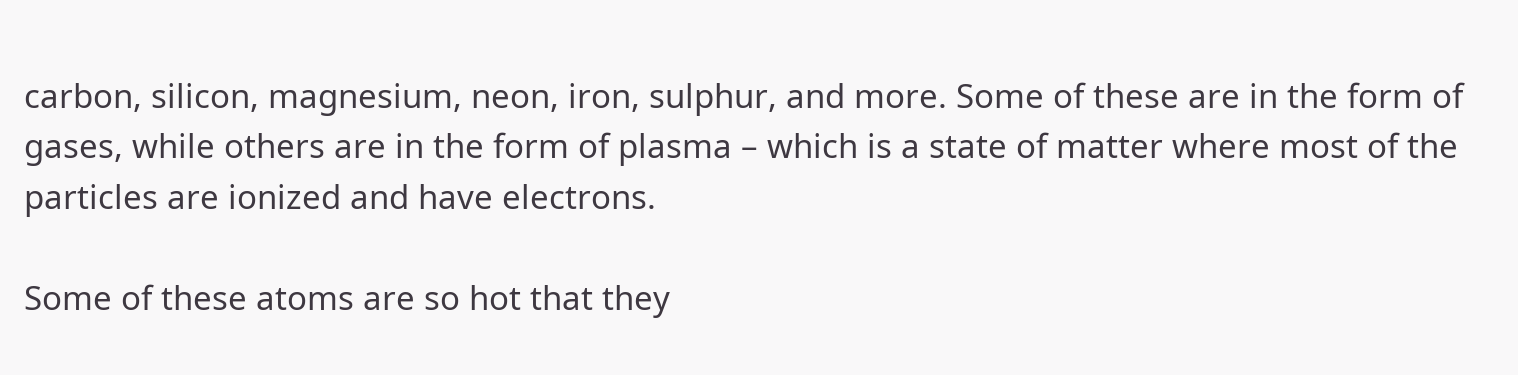carbon, silicon, magnesium, neon, iron, sulphur, and more. Some of these are in the form of gases, while others are in the form of plasma – which is a state of matter where most of the particles are ionized and have electrons.

Some of these atoms are so hot that they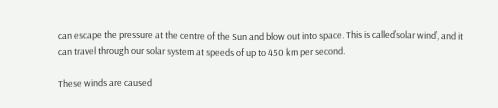can escape the pressure at the centre of the Sun and blow out into space. This is called’solar wind’, and it can travel through our solar system at speeds of up to 450 km per second.

These winds are caused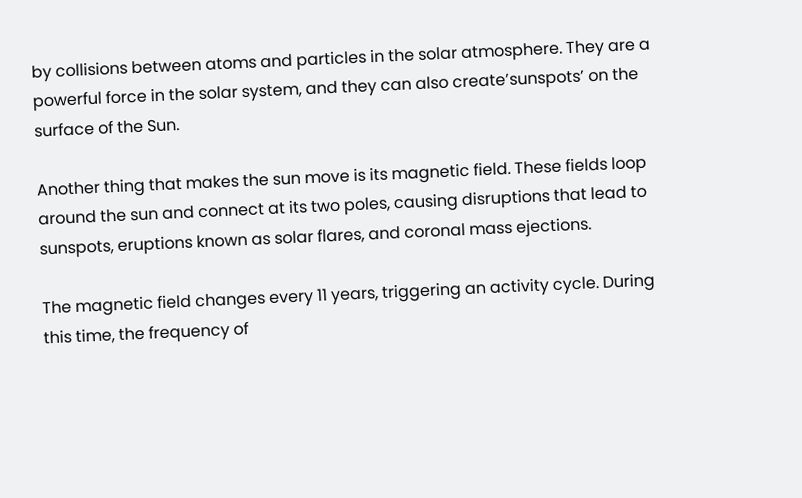by collisions between atoms and particles in the solar atmosphere. They are a powerful force in the solar system, and they can also create’sunspots’ on the surface of the Sun.

Another thing that makes the sun move is its magnetic field. These fields loop around the sun and connect at its two poles, causing disruptions that lead to sunspots, eruptions known as solar flares, and coronal mass ejections.

The magnetic field changes every 11 years, triggering an activity cycle. During this time, the frequency of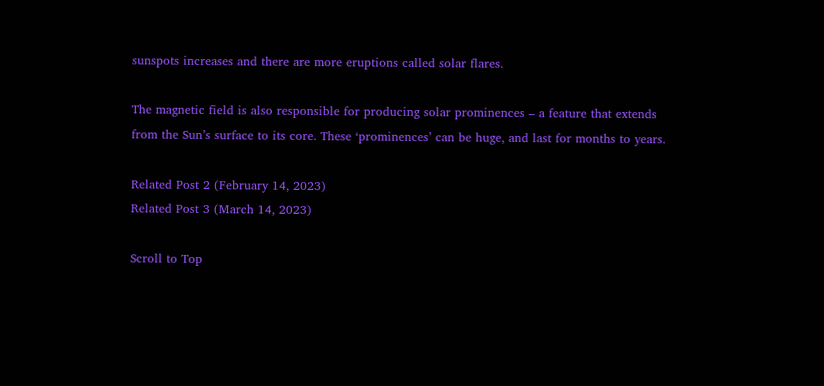sunspots increases and there are more eruptions called solar flares.

The magnetic field is also responsible for producing solar prominences – a feature that extends from the Sun’s surface to its core. These ‘prominences’ can be huge, and last for months to years.

Related Post 2 (February 14, 2023)
Related Post 3 (March 14, 2023)

Scroll to Top